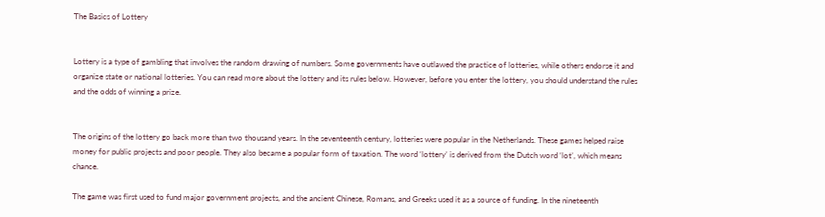The Basics of Lottery


Lottery is a type of gambling that involves the random drawing of numbers. Some governments have outlawed the practice of lotteries, while others endorse it and organize state or national lotteries. You can read more about the lottery and its rules below. However, before you enter the lottery, you should understand the rules and the odds of winning a prize.


The origins of the lottery go back more than two thousand years. In the seventeenth century, lotteries were popular in the Netherlands. These games helped raise money for public projects and poor people. They also became a popular form of taxation. The word ‘lottery’ is derived from the Dutch word ‘lot’, which means chance.

The game was first used to fund major government projects, and the ancient Chinese, Romans, and Greeks used it as a source of funding. In the nineteenth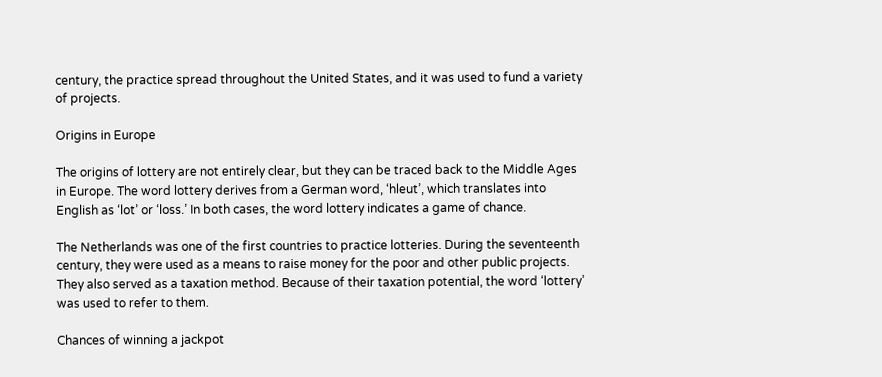century, the practice spread throughout the United States, and it was used to fund a variety of projects.

Origins in Europe

The origins of lottery are not entirely clear, but they can be traced back to the Middle Ages in Europe. The word lottery derives from a German word, ‘hleut’, which translates into English as ‘lot’ or ‘loss.’ In both cases, the word lottery indicates a game of chance.

The Netherlands was one of the first countries to practice lotteries. During the seventeenth century, they were used as a means to raise money for the poor and other public projects. They also served as a taxation method. Because of their taxation potential, the word ‘lottery’ was used to refer to them.

Chances of winning a jackpot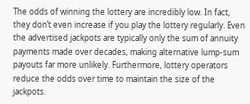The odds of winning the lottery are incredibly low. In fact, they don’t even increase if you play the lottery regularly. Even the advertised jackpots are typically only the sum of annuity payments made over decades, making alternative lump-sum payouts far more unlikely. Furthermore, lottery operators reduce the odds over time to maintain the size of the jackpots.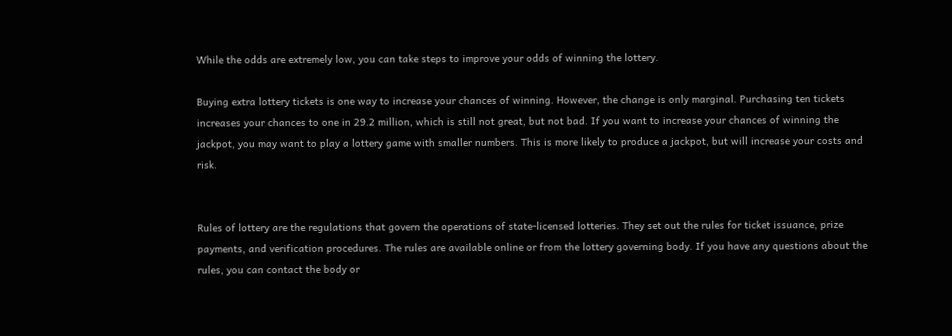While the odds are extremely low, you can take steps to improve your odds of winning the lottery.

Buying extra lottery tickets is one way to increase your chances of winning. However, the change is only marginal. Purchasing ten tickets increases your chances to one in 29.2 million, which is still not great, but not bad. If you want to increase your chances of winning the jackpot, you may want to play a lottery game with smaller numbers. This is more likely to produce a jackpot, but will increase your costs and risk.


Rules of lottery are the regulations that govern the operations of state-licensed lotteries. They set out the rules for ticket issuance, prize payments, and verification procedures. The rules are available online or from the lottery governing body. If you have any questions about the rules, you can contact the body or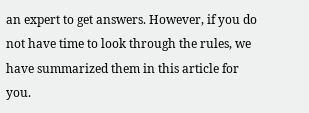an expert to get answers. However, if you do not have time to look through the rules, we have summarized them in this article for you.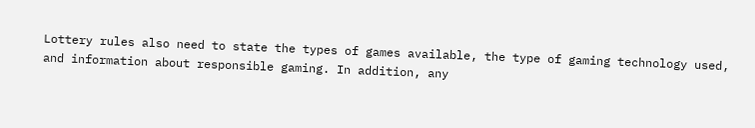Lottery rules also need to state the types of games available, the type of gaming technology used, and information about responsible gaming. In addition, any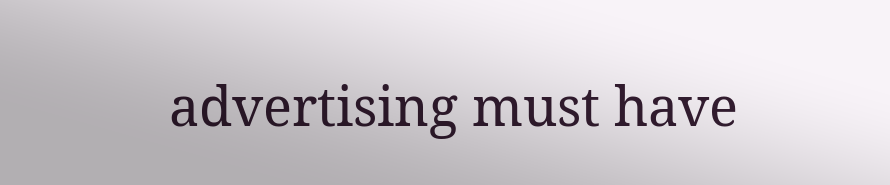advertising must have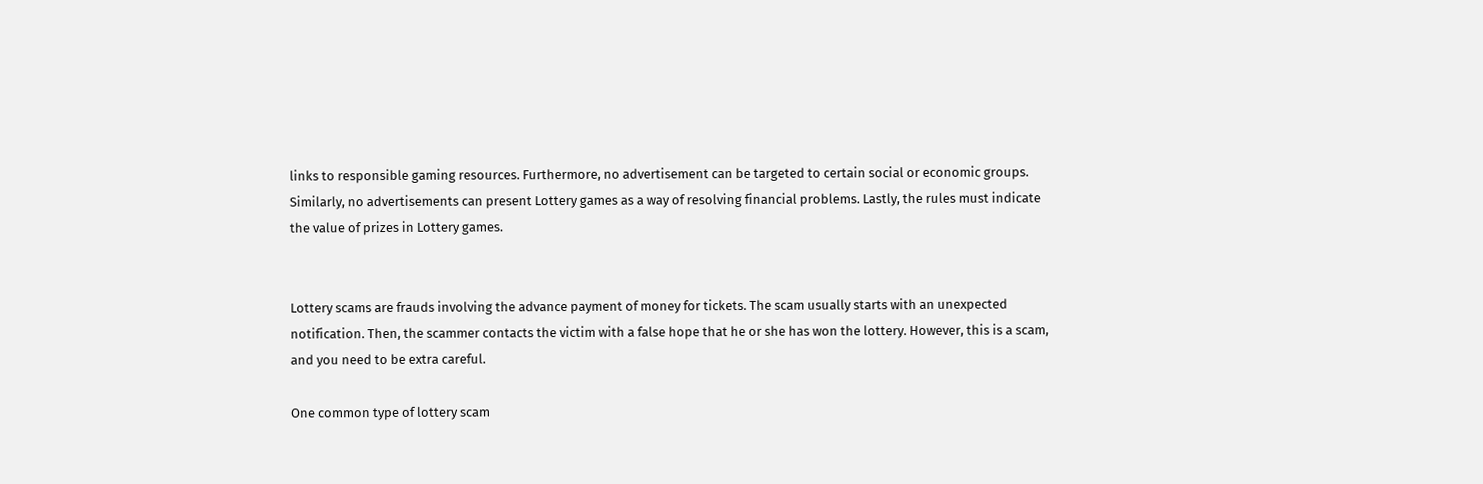links to responsible gaming resources. Furthermore, no advertisement can be targeted to certain social or economic groups. Similarly, no advertisements can present Lottery games as a way of resolving financial problems. Lastly, the rules must indicate the value of prizes in Lottery games.


Lottery scams are frauds involving the advance payment of money for tickets. The scam usually starts with an unexpected notification. Then, the scammer contacts the victim with a false hope that he or she has won the lottery. However, this is a scam, and you need to be extra careful.

One common type of lottery scam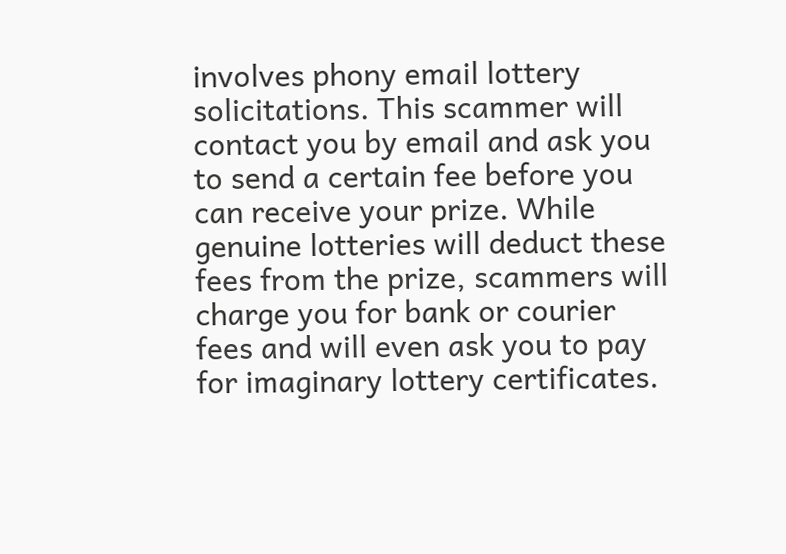involves phony email lottery solicitations. This scammer will contact you by email and ask you to send a certain fee before you can receive your prize. While genuine lotteries will deduct these fees from the prize, scammers will charge you for bank or courier fees and will even ask you to pay for imaginary lottery certificates.